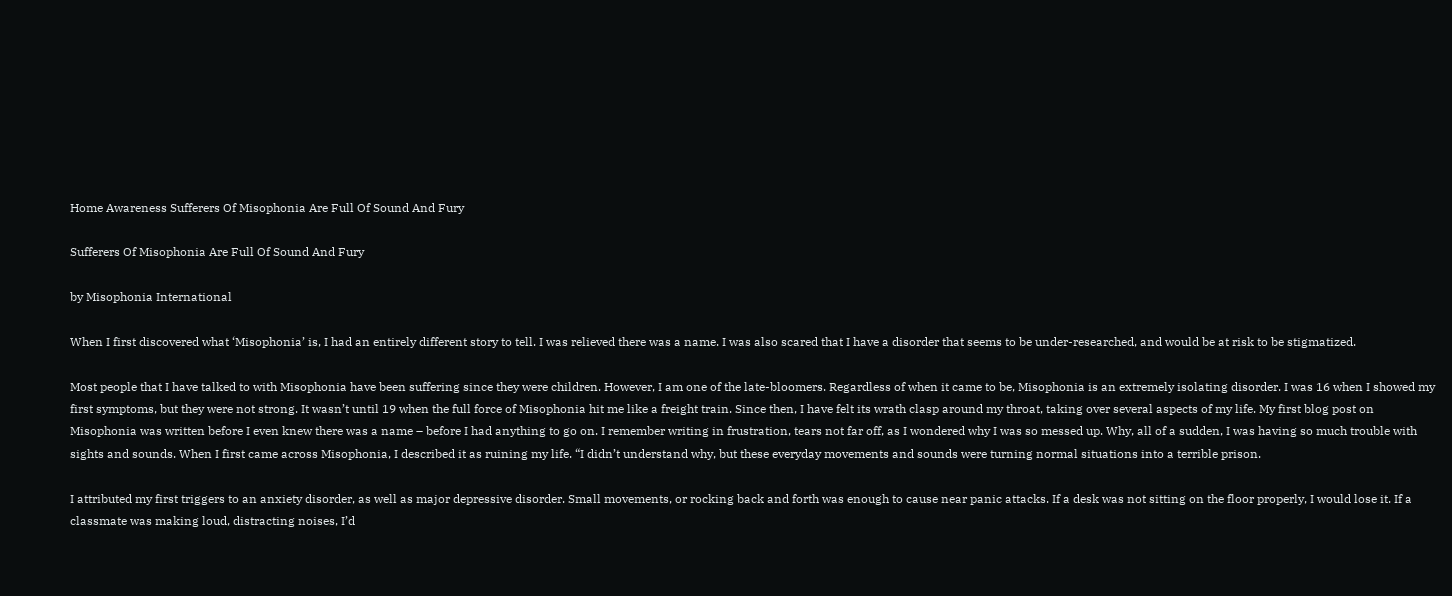Home Awareness Sufferers Of Misophonia Are Full Of Sound And Fury

Sufferers Of Misophonia Are Full Of Sound And Fury

by Misophonia International

When I first discovered what ‘Misophonia’ is, I had an entirely different story to tell. I was relieved there was a name. I was also scared that I have a disorder that seems to be under-researched, and would be at risk to be stigmatized.

Most people that I have talked to with Misophonia have been suffering since they were children. However, I am one of the late-bloomers. Regardless of when it came to be, Misophonia is an extremely isolating disorder. I was 16 when I showed my first symptoms, but they were not strong. It wasn’t until 19 when the full force of Misophonia hit me like a freight train. Since then, I have felt its wrath clasp around my throat, taking over several aspects of my life. My first blog post on Misophonia was written before I even knew there was a name – before I had anything to go on. I remember writing in frustration, tears not far off, as I wondered why I was so messed up. Why, all of a sudden, I was having so much trouble with sights and sounds. When I first came across Misophonia, I described it as ruining my life. “I didn’t understand why, but these everyday movements and sounds were turning normal situations into a terrible prison.

I attributed my first triggers to an anxiety disorder, as well as major depressive disorder. Small movements, or rocking back and forth was enough to cause near panic attacks. If a desk was not sitting on the floor properly, I would lose it. If a classmate was making loud, distracting noises, I’d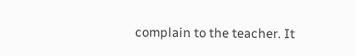complain to the teacher. It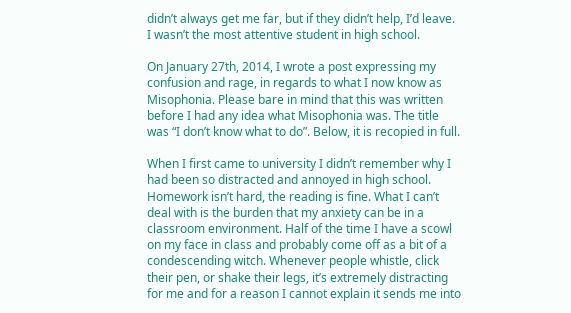didn’t always get me far, but if they didn’t help, I’d leave. I wasn’t the most attentive student in high school.

On January 27th, 2014, I wrote a post expressing my confusion and rage, in regards to what I now know as Misophonia. Please bare in mind that this was written before I had any idea what Misophonia was. The title was “I don’t know what to do”. Below, it is recopied in full.

When I first came to university I didn’t remember why I had been so distracted and annoyed in high school. Homework isn’t hard, the reading is fine. What I can’t deal with is the burden that my anxiety can be in a classroom environment. Half of the time I have a scowl on my face in class and probably come off as a bit of a condescending witch. Whenever people whistle, click their pen, or shake their legs, it’s extremely distracting for me and for a reason I cannot explain it sends me into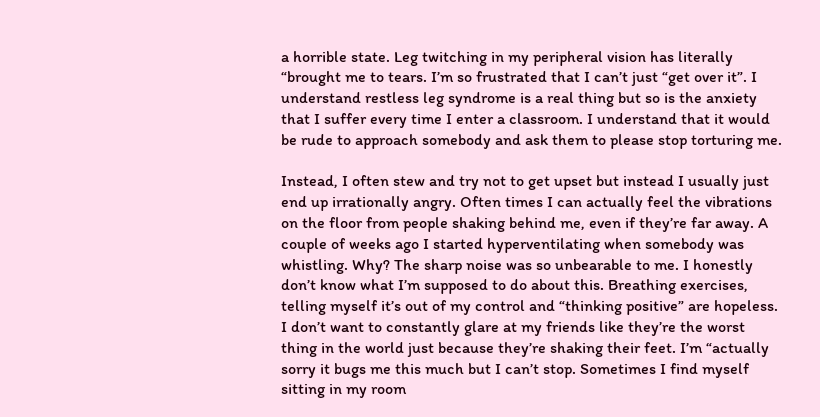a horrible state. Leg twitching in my peripheral vision has literally “brought me to tears. I’m so frustrated that I can’t just “get over it”. I understand restless leg syndrome is a real thing but so is the anxiety that I suffer every time I enter a classroom. I understand that it would be rude to approach somebody and ask them to please stop torturing me.

Instead, I often stew and try not to get upset but instead I usually just end up irrationally angry. Often times I can actually feel the vibrations on the floor from people shaking behind me, even if they’re far away. A couple of weeks ago I started hyperventilating when somebody was whistling. Why? The sharp noise was so unbearable to me. I honestly don’t know what I’m supposed to do about this. Breathing exercises, telling myself it’s out of my control and “thinking positive” are hopeless. I don’t want to constantly glare at my friends like they’re the worst thing in the world just because they’re shaking their feet. I’m “actually sorry it bugs me this much but I can’t stop. Sometimes I find myself sitting in my room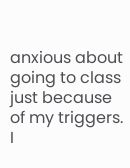anxious about going to class just because of my triggers. I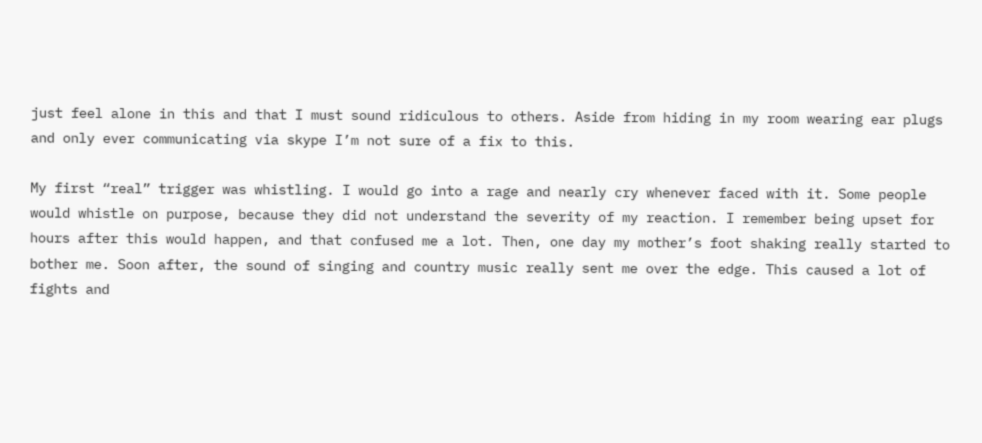just feel alone in this and that I must sound ridiculous to others. Aside from hiding in my room wearing ear plugs and only ever communicating via skype I’m not sure of a fix to this.

My first “real” trigger was whistling. I would go into a rage and nearly cry whenever faced with it. Some people would whistle on purpose, because they did not understand the severity of my reaction. I remember being upset for hours after this would happen, and that confused me a lot. Then, one day my mother’s foot shaking really started to bother me. Soon after, the sound of singing and country music really sent me over the edge. This caused a lot of fights and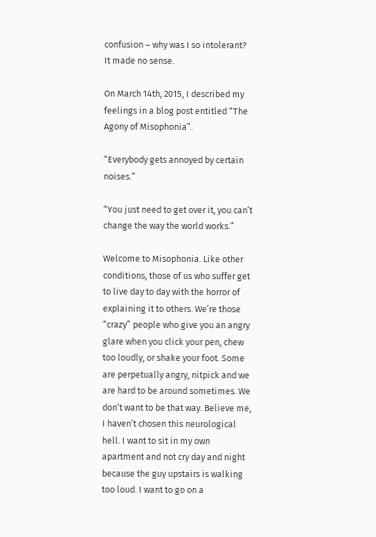confusion – why was I so intolerant? It made no sense.

On March 14th, 2015, I described my feelings in a blog post entitled “The Agony of Misophonia”.

“Everybody gets annoyed by certain noises.”

“You just need to get over it, you can’t change the way the world works.”

Welcome to Misophonia. Like other conditions, those of us who suffer get to live day to day with the horror of explaining it to others. We’re those “crazy” people who give you an angry glare when you click your pen, chew too loudly, or shake your foot. Some are perpetually angry, nitpick and we are hard to be around sometimes. We don’t want to be that way. Believe me, I haven’t chosen this neurological hell. I want to sit in my own apartment and not cry day and night because the guy upstairs is walking too loud. I want to go on a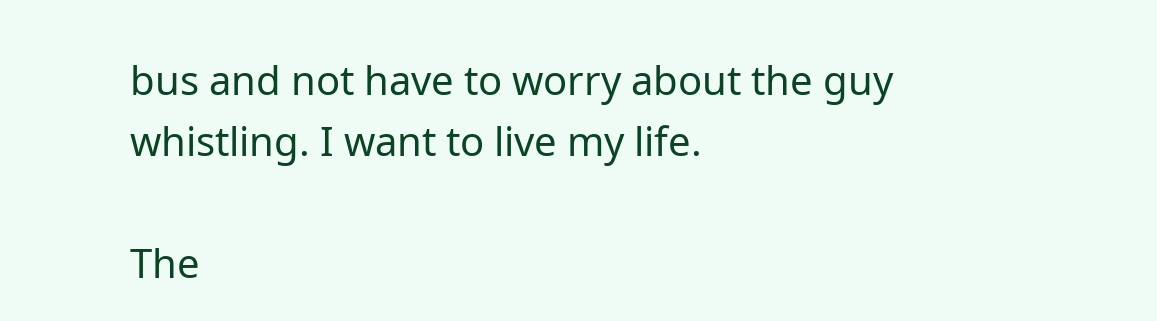bus and not have to worry about the guy whistling. I want to live my life.

The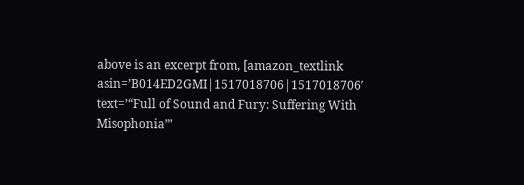above is an excerpt from, [amazon_textlink asin=’B014ED2GMI|1517018706|1517018706′ text=’“Full of Sound and Fury: Suffering With Misophonia”’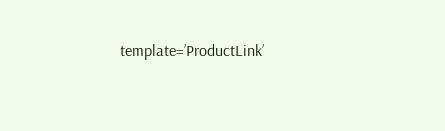template=’ProductLink’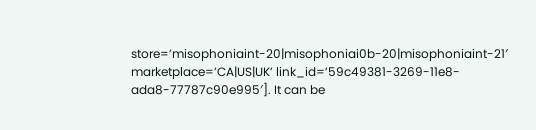store=’misophoniaint-20|misophoniai0b-20|misophoniaint-21′ marketplace=’CA|US|UK’ link_id=’59c49381-3269-11e8-ada8-77787c90e995′]. It can be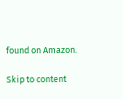found on Amazon.

Skip to content